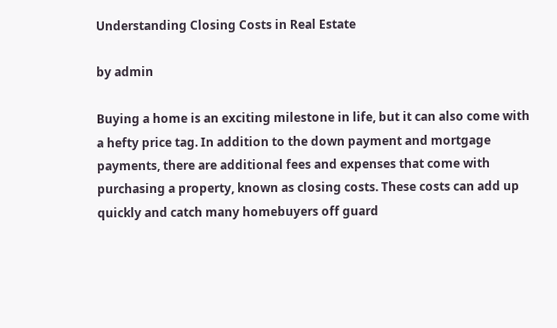Understanding Closing Costs in Real Estate

by admin

Buying a home is an exciting milestone in life, but it can also come with a hefty price tag. In addition to the down payment and mortgage payments, there are additional fees and expenses that come with purchasing a property, known as closing costs. These costs can add up quickly and catch many homebuyers off guard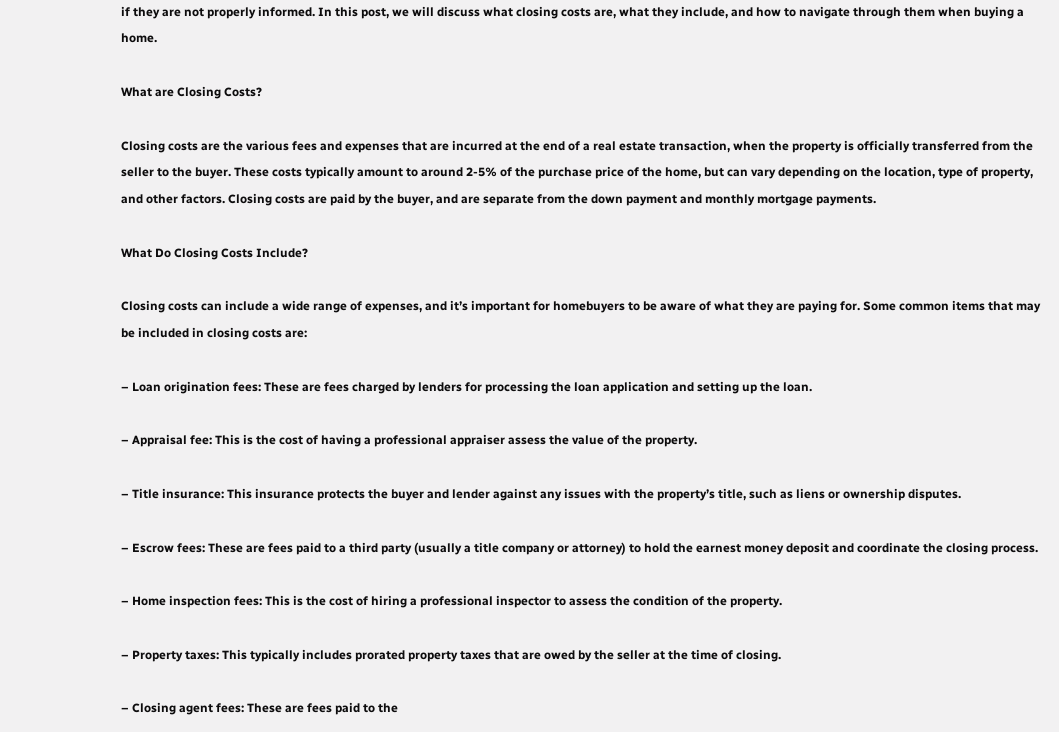if they are not properly informed. In this post, we will discuss what closing costs are, what they include, and how to navigate through them when buying a home.

What are Closing Costs?

Closing costs are the various fees and expenses that are incurred at the end of a real estate transaction, when the property is officially transferred from the seller to the buyer. These costs typically amount to around 2-5% of the purchase price of the home, but can vary depending on the location, type of property, and other factors. Closing costs are paid by the buyer, and are separate from the down payment and monthly mortgage payments.

What Do Closing Costs Include?

Closing costs can include a wide range of expenses, and it’s important for homebuyers to be aware of what they are paying for. Some common items that may be included in closing costs are:

– Loan origination fees: These are fees charged by lenders for processing the loan application and setting up the loan.

– Appraisal fee: This is the cost of having a professional appraiser assess the value of the property.

– Title insurance: This insurance protects the buyer and lender against any issues with the property’s title, such as liens or ownership disputes.

– Escrow fees: These are fees paid to a third party (usually a title company or attorney) to hold the earnest money deposit and coordinate the closing process.

– Home inspection fees: This is the cost of hiring a professional inspector to assess the condition of the property.

– Property taxes: This typically includes prorated property taxes that are owed by the seller at the time of closing.

– Closing agent fees: These are fees paid to the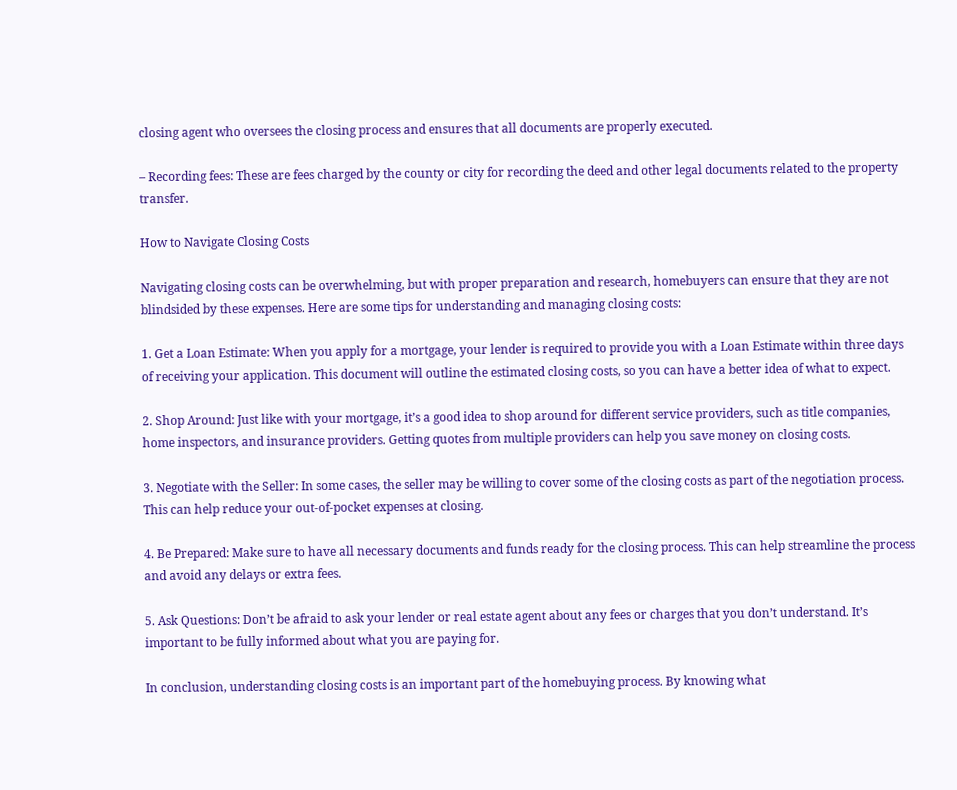closing agent who oversees the closing process and ensures that all documents are properly executed.

– Recording fees: These are fees charged by the county or city for recording the deed and other legal documents related to the property transfer.

How to Navigate Closing Costs

Navigating closing costs can be overwhelming, but with proper preparation and research, homebuyers can ensure that they are not blindsided by these expenses. Here are some tips for understanding and managing closing costs:

1. Get a Loan Estimate: When you apply for a mortgage, your lender is required to provide you with a Loan Estimate within three days of receiving your application. This document will outline the estimated closing costs, so you can have a better idea of what to expect.

2. Shop Around: Just like with your mortgage, it’s a good idea to shop around for different service providers, such as title companies, home inspectors, and insurance providers. Getting quotes from multiple providers can help you save money on closing costs.

3. Negotiate with the Seller: In some cases, the seller may be willing to cover some of the closing costs as part of the negotiation process. This can help reduce your out-of-pocket expenses at closing.

4. Be Prepared: Make sure to have all necessary documents and funds ready for the closing process. This can help streamline the process and avoid any delays or extra fees.

5. Ask Questions: Don’t be afraid to ask your lender or real estate agent about any fees or charges that you don’t understand. It’s important to be fully informed about what you are paying for.

In conclusion, understanding closing costs is an important part of the homebuying process. By knowing what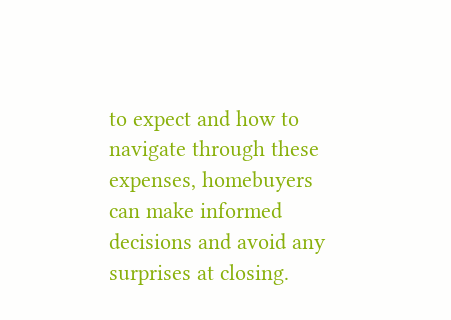to expect and how to navigate through these expenses, homebuyers can make informed decisions and avoid any surprises at closing.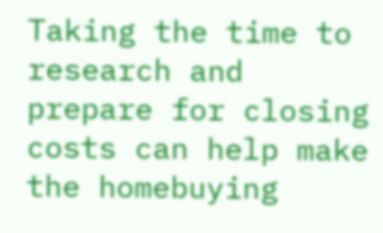Taking the time to research and prepare for closing costs can help make the homebuying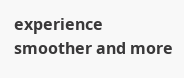experience smoother and more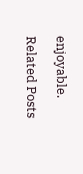enjoyable.

Related Posts